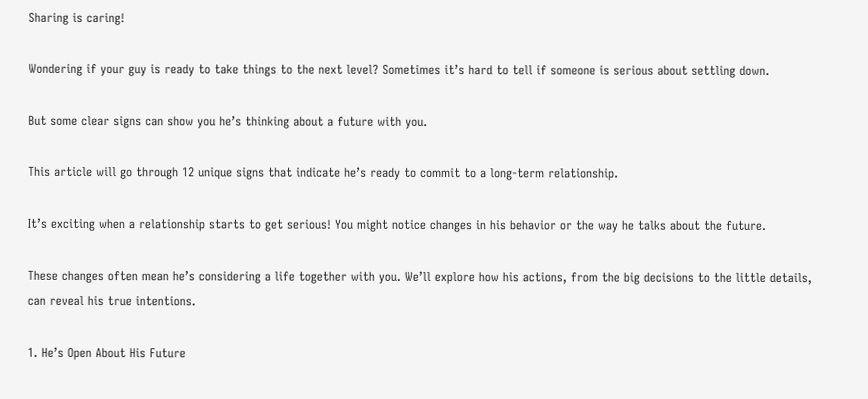Sharing is caring!

Wondering if your guy is ready to take things to the next level? Sometimes it’s hard to tell if someone is serious about settling down.

But some clear signs can show you he’s thinking about a future with you.

This article will go through 12 unique signs that indicate he’s ready to commit to a long-term relationship.

It’s exciting when a relationship starts to get serious! You might notice changes in his behavior or the way he talks about the future.

These changes often mean he’s considering a life together with you. We’ll explore how his actions, from the big decisions to the little details, can reveal his true intentions.

1. He’s Open About His Future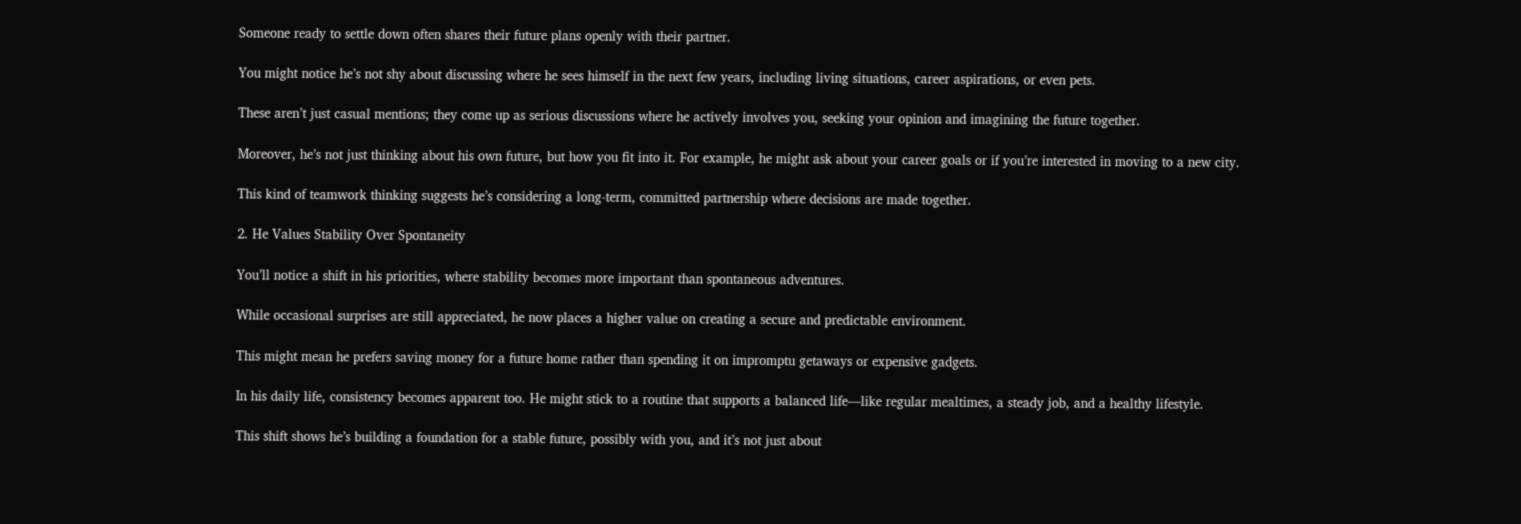Someone ready to settle down often shares their future plans openly with their partner.

You might notice he’s not shy about discussing where he sees himself in the next few years, including living situations, career aspirations, or even pets.

These aren’t just casual mentions; they come up as serious discussions where he actively involves you, seeking your opinion and imagining the future together.

Moreover, he’s not just thinking about his own future, but how you fit into it. For example, he might ask about your career goals or if you’re interested in moving to a new city.

This kind of teamwork thinking suggests he’s considering a long-term, committed partnership where decisions are made together.

2. He Values Stability Over Spontaneity

You’ll notice a shift in his priorities, where stability becomes more important than spontaneous adventures.

While occasional surprises are still appreciated, he now places a higher value on creating a secure and predictable environment.

This might mean he prefers saving money for a future home rather than spending it on impromptu getaways or expensive gadgets.

In his daily life, consistency becomes apparent too. He might stick to a routine that supports a balanced life—like regular mealtimes, a steady job, and a healthy lifestyle.

This shift shows he’s building a foundation for a stable future, possibly with you, and it’s not just about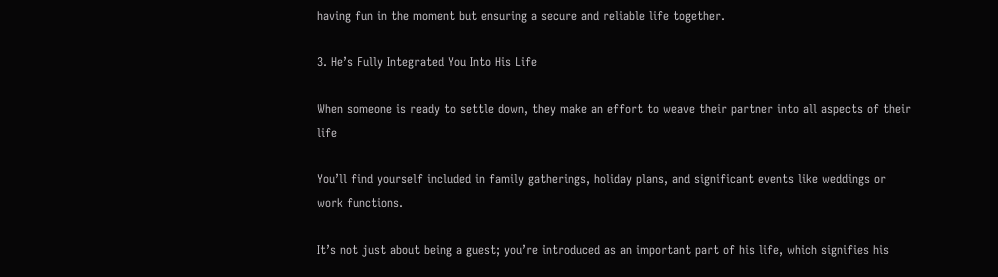having fun in the moment but ensuring a secure and reliable life together.

3. He’s Fully Integrated You Into His Life

When someone is ready to settle down, they make an effort to weave their partner into all aspects of their life

You’ll find yourself included in family gatherings, holiday plans, and significant events like weddings or work functions.

It’s not just about being a guest; you’re introduced as an important part of his life, which signifies his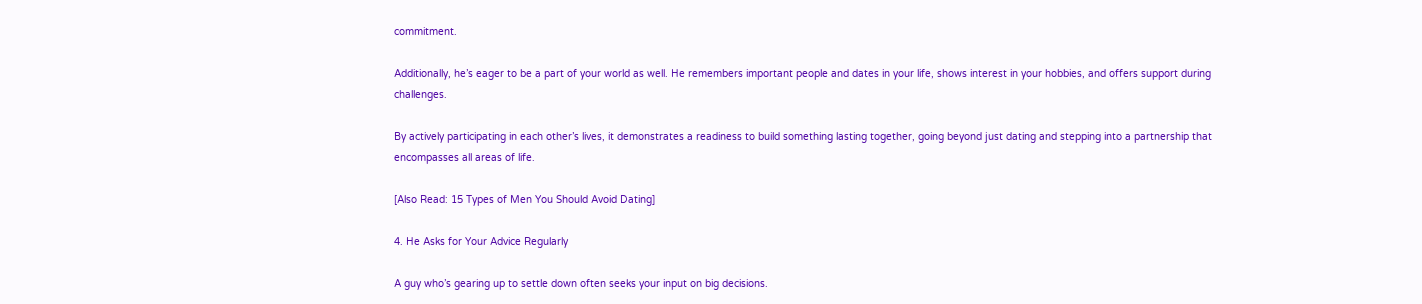commitment.

Additionally, he’s eager to be a part of your world as well. He remembers important people and dates in your life, shows interest in your hobbies, and offers support during challenges.

By actively participating in each other’s lives, it demonstrates a readiness to build something lasting together, going beyond just dating and stepping into a partnership that encompasses all areas of life.

[Also Read: 15 Types of Men You Should Avoid Dating]

4. He Asks for Your Advice Regularly

A guy who’s gearing up to settle down often seeks your input on big decisions.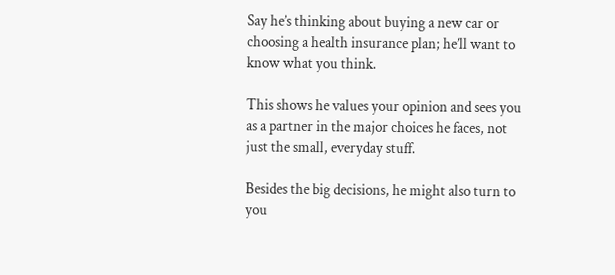Say he’s thinking about buying a new car or choosing a health insurance plan; he’ll want to know what you think.

This shows he values your opinion and sees you as a partner in the major choices he faces, not just the small, everyday stuff.

Besides the big decisions, he might also turn to you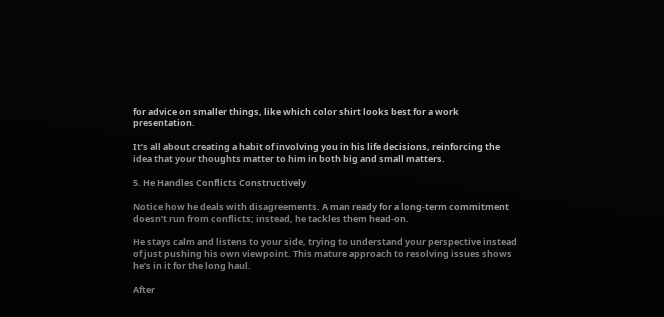for advice on smaller things, like which color shirt looks best for a work presentation.

It’s all about creating a habit of involving you in his life decisions, reinforcing the idea that your thoughts matter to him in both big and small matters.

5. He Handles Conflicts Constructively

Notice how he deals with disagreements. A man ready for a long-term commitment doesn’t run from conflicts; instead, he tackles them head-on.

He stays calm and listens to your side, trying to understand your perspective instead of just pushing his own viewpoint. This mature approach to resolving issues shows he’s in it for the long haul.

After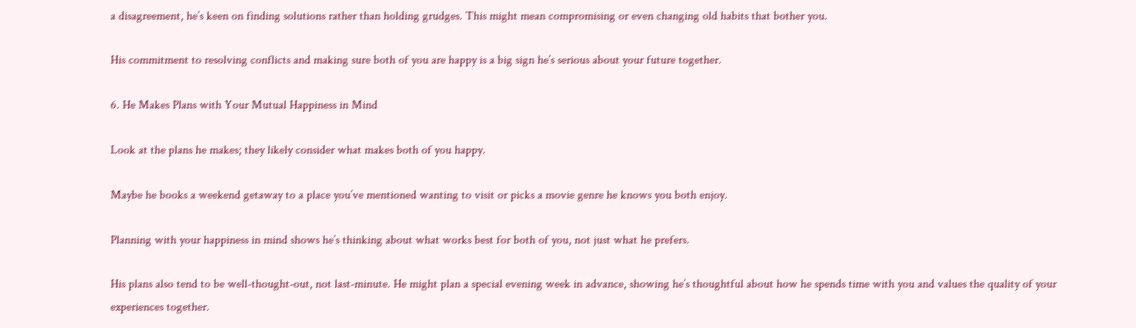a disagreement, he’s keen on finding solutions rather than holding grudges. This might mean compromising or even changing old habits that bother you.

His commitment to resolving conflicts and making sure both of you are happy is a big sign he’s serious about your future together.

6. He Makes Plans with Your Mutual Happiness in Mind

Look at the plans he makes; they likely consider what makes both of you happy.

Maybe he books a weekend getaway to a place you’ve mentioned wanting to visit or picks a movie genre he knows you both enjoy.

Planning with your happiness in mind shows he’s thinking about what works best for both of you, not just what he prefers.

His plans also tend to be well-thought-out, not last-minute. He might plan a special evening week in advance, showing he’s thoughtful about how he spends time with you and values the quality of your experiences together.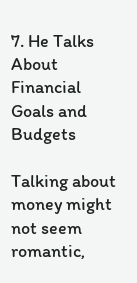7. He Talks About Financial Goals and Budgets

Talking about money might not seem romantic,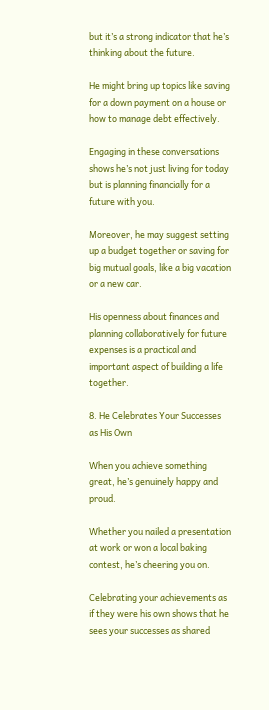but it’s a strong indicator that he’s thinking about the future.

He might bring up topics like saving for a down payment on a house or how to manage debt effectively.

Engaging in these conversations shows he’s not just living for today but is planning financially for a future with you.

Moreover, he may suggest setting up a budget together or saving for big mutual goals, like a big vacation or a new car.

His openness about finances and planning collaboratively for future expenses is a practical and important aspect of building a life together.

8. He Celebrates Your Successes as His Own

When you achieve something great, he’s genuinely happy and proud.

Whether you nailed a presentation at work or won a local baking contest, he’s cheering you on.

Celebrating your achievements as if they were his own shows that he sees your successes as shared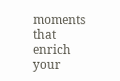moments that enrich your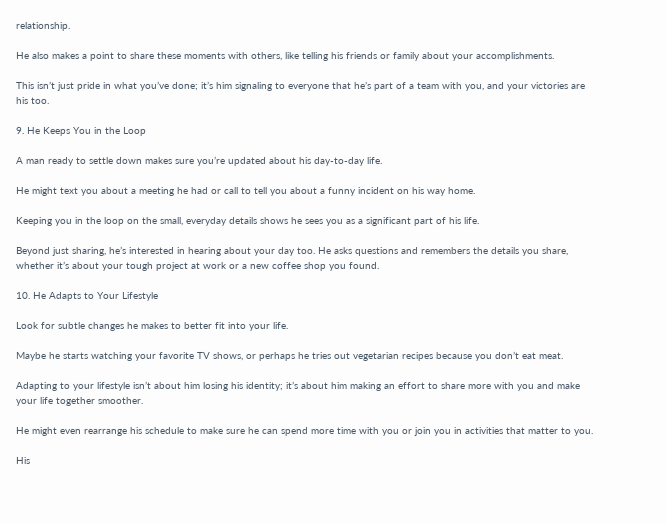relationship.

He also makes a point to share these moments with others, like telling his friends or family about your accomplishments.

This isn’t just pride in what you’ve done; it’s him signaling to everyone that he’s part of a team with you, and your victories are his too.

9. He Keeps You in the Loop

A man ready to settle down makes sure you’re updated about his day-to-day life.

He might text you about a meeting he had or call to tell you about a funny incident on his way home.

Keeping you in the loop on the small, everyday details shows he sees you as a significant part of his life.

Beyond just sharing, he’s interested in hearing about your day too. He asks questions and remembers the details you share, whether it’s about your tough project at work or a new coffee shop you found.

10. He Adapts to Your Lifestyle

Look for subtle changes he makes to better fit into your life.

Maybe he starts watching your favorite TV shows, or perhaps he tries out vegetarian recipes because you don’t eat meat.

Adapting to your lifestyle isn’t about him losing his identity; it’s about him making an effort to share more with you and make your life together smoother.

He might even rearrange his schedule to make sure he can spend more time with you or join you in activities that matter to you.

His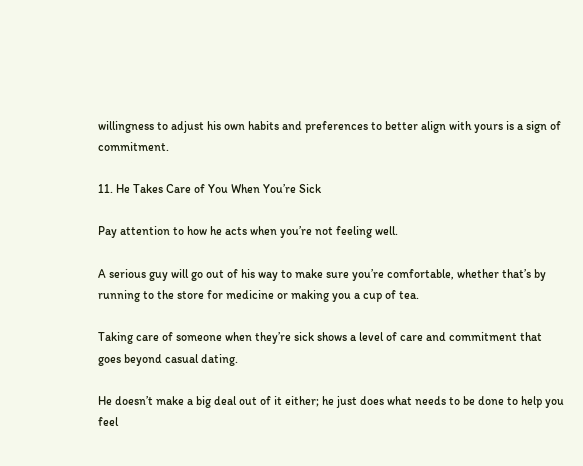willingness to adjust his own habits and preferences to better align with yours is a sign of commitment.

11. He Takes Care of You When You’re Sick

Pay attention to how he acts when you’re not feeling well.

A serious guy will go out of his way to make sure you’re comfortable, whether that’s by running to the store for medicine or making you a cup of tea.

Taking care of someone when they’re sick shows a level of care and commitment that goes beyond casual dating.

He doesn’t make a big deal out of it either; he just does what needs to be done to help you feel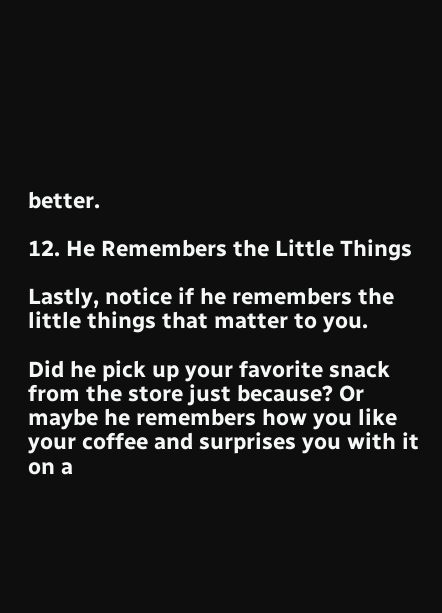better.

12. He Remembers the Little Things

Lastly, notice if he remembers the little things that matter to you.

Did he pick up your favorite snack from the store just because? Or maybe he remembers how you like your coffee and surprises you with it on a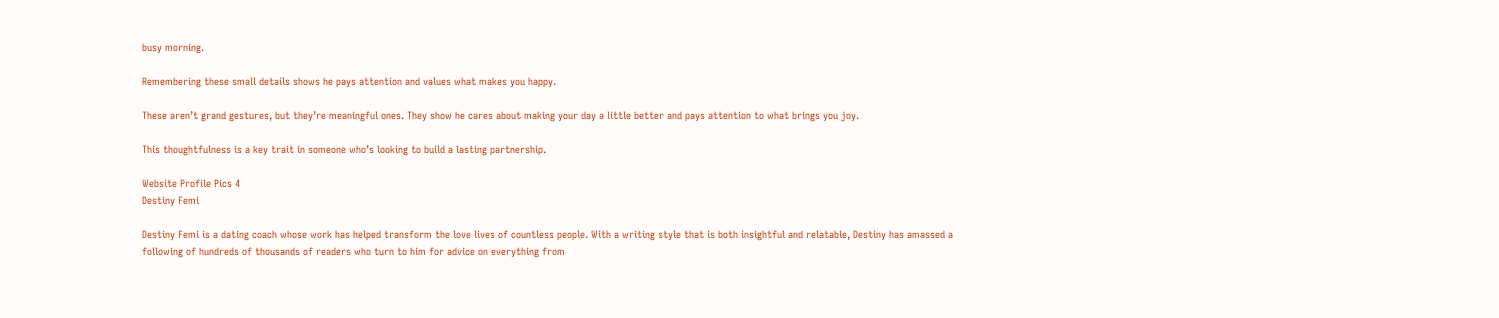busy morning.

Remembering these small details shows he pays attention and values what makes you happy.

These aren’t grand gestures, but they’re meaningful ones. They show he cares about making your day a little better and pays attention to what brings you joy.

This thoughtfulness is a key trait in someone who’s looking to build a lasting partnership.

Website Profile Pics 4
Destiny Femi

Destiny Femi is a dating coach whose work has helped transform the love lives of countless people. With a writing style that is both insightful and relatable, Destiny has amassed a following of hundreds of thousands of readers who turn to him for advice on everything from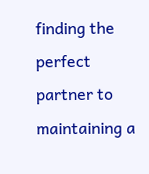finding the perfect partner to maintaining a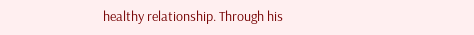healthy relationship. Through his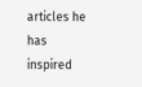articles he has inspired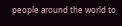people around the world to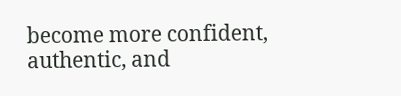become more confident, authentic, and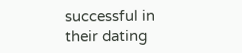successful in their dating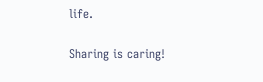life.

Sharing is caring!